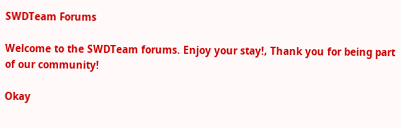SWDTeam Forums

Welcome to the SWDTeam forums. Enjoy your stay!, Thank you for being part of our community!

Okay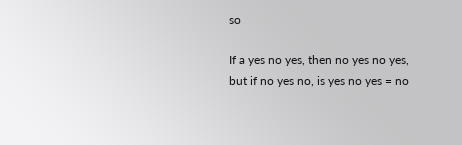so

If a yes no yes, then no yes no yes, but if no yes no, is yes no yes = no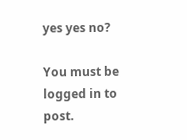yes yes no?

You must be logged in to post.